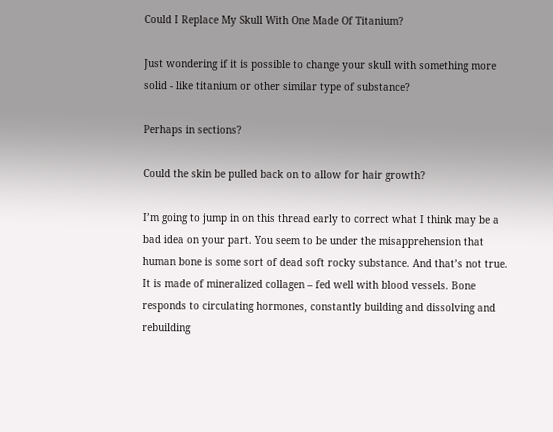Could I Replace My Skull With One Made Of Titanium?

Just wondering if it is possible to change your skull with something more solid - like titanium or other similar type of substance?

Perhaps in sections?

Could the skin be pulled back on to allow for hair growth?

I’m going to jump in on this thread early to correct what I think may be a bad idea on your part. You seem to be under the misapprehension that human bone is some sort of dead soft rocky substance. And that’s not true. It is made of mineralized collagen – fed well with blood vessels. Bone responds to circulating hormones, constantly building and dissolving and rebuilding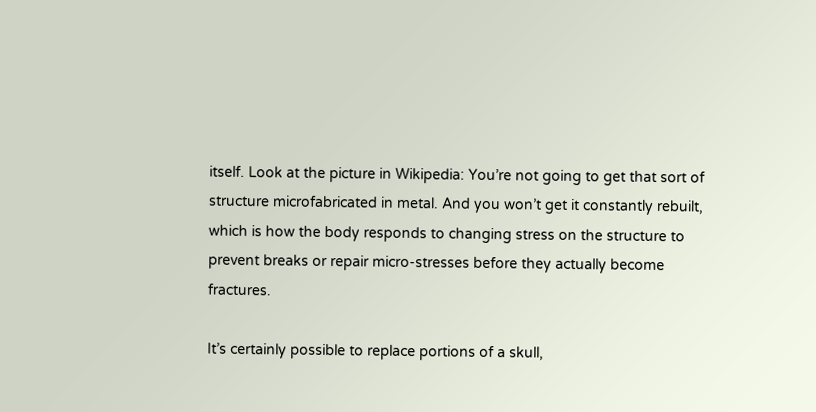itself. Look at the picture in Wikipedia: You’re not going to get that sort of structure microfabricated in metal. And you won’t get it constantly rebuilt, which is how the body responds to changing stress on the structure to prevent breaks or repair micro-stresses before they actually become fractures.

It’s certainly possible to replace portions of a skull,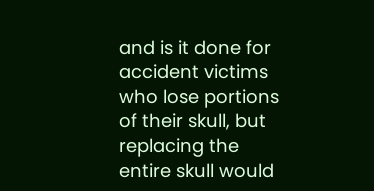and is it done for accident victims who lose portions of their skull, but replacing the entire skull would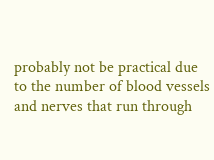probably not be practical due to the number of blood vessels and nerves that run through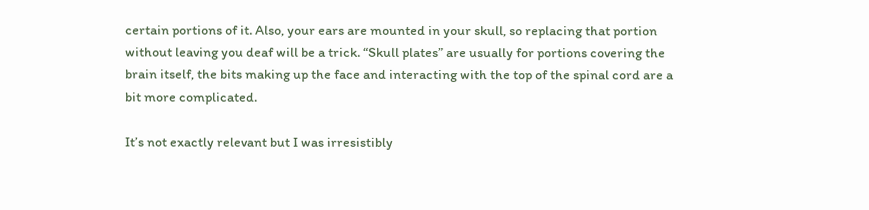certain portions of it. Also, your ears are mounted in your skull, so replacing that portion without leaving you deaf will be a trick. “Skull plates” are usually for portions covering the brain itself, the bits making up the face and interacting with the top of the spinal cord are a bit more complicated.

It’s not exactly relevant but I was irresistibly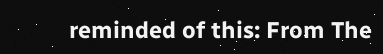reminded of this: From The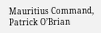Mauritius Command, Patrick O’Brian